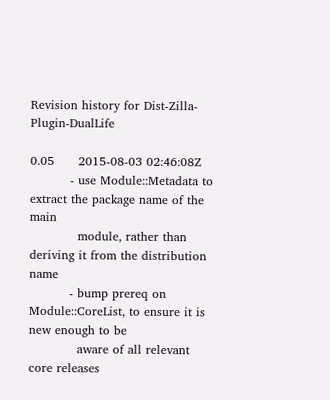Revision history for Dist-Zilla-Plugin-DualLife

0.05      2015-08-03 02:46:08Z
          - use Module::Metadata to extract the package name of the main
            module, rather than deriving it from the distribution name
          - bump prereq on Module::CoreList, to ensure it is new enough to be
            aware of all relevant core releases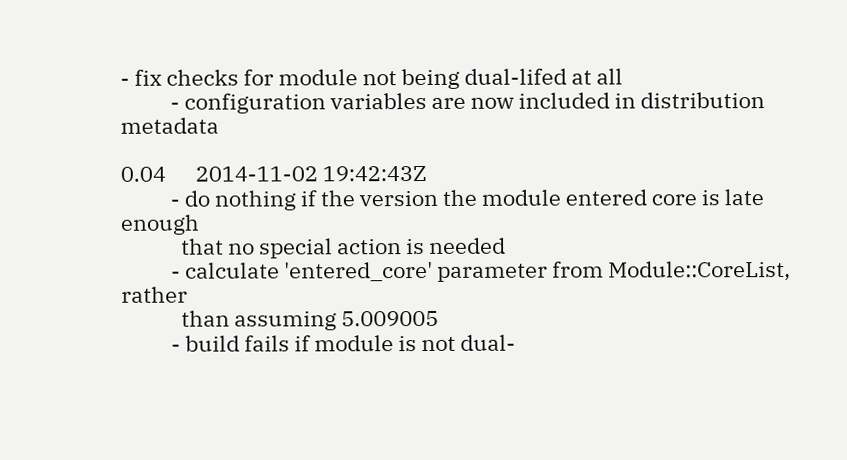- fix checks for module not being dual-lifed at all
          - configuration variables are now included in distribution metadata

0.04      2014-11-02 19:42:43Z
          - do nothing if the version the module entered core is late enough
            that no special action is needed
          - calculate 'entered_core' parameter from Module::CoreList, rather
            than assuming 5.009005
          - build fails if module is not dual-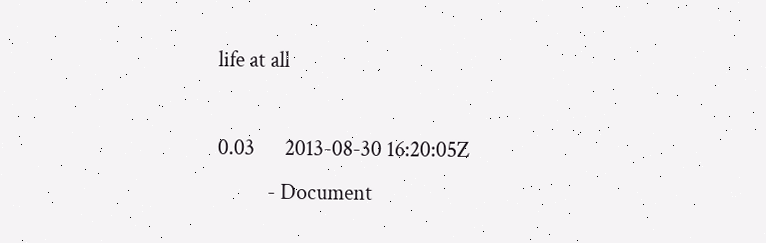life at all

0.03      2013-08-30 16:20:05Z
          - Document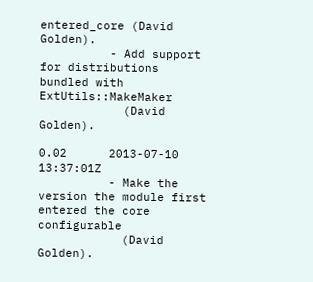entered_core (David Golden).
          - Add support for distributions bundled with ExtUtils::MakeMaker
            (David Golden).

0.02      2013-07-10 13:37:01Z
          - Make the version the module first entered the core configurable
            (David Golden).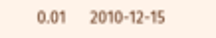0.01      2010-12-15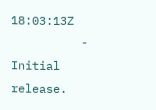18:03:13Z
          - Initial release.